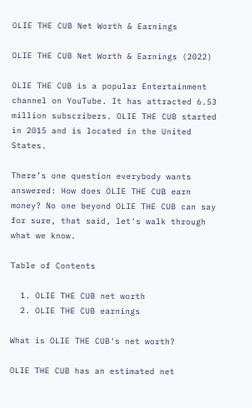OLIE THE CUB Net Worth & Earnings

OLIE THE CUB Net Worth & Earnings (2022)

OLIE THE CUB is a popular Entertainment channel on YouTube. It has attracted 6.53 million subscribers. OLIE THE CUB started in 2015 and is located in the United States.

There’s one question everybody wants answered: How does OLIE THE CUB earn money? No one beyond OLIE THE CUB can say for sure, that said, let's walk through what we know.

Table of Contents

  1. OLIE THE CUB net worth
  2. OLIE THE CUB earnings

What is OLIE THE CUB's net worth?

OLIE THE CUB has an estimated net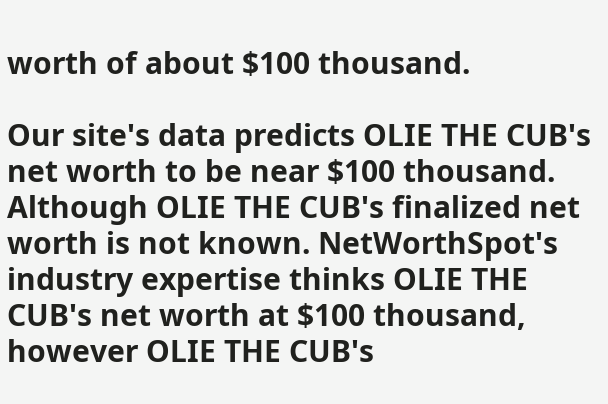worth of about $100 thousand.

Our site's data predicts OLIE THE CUB's net worth to be near $100 thousand. Although OLIE THE CUB's finalized net worth is not known. NetWorthSpot's industry expertise thinks OLIE THE CUB's net worth at $100 thousand, however OLIE THE CUB's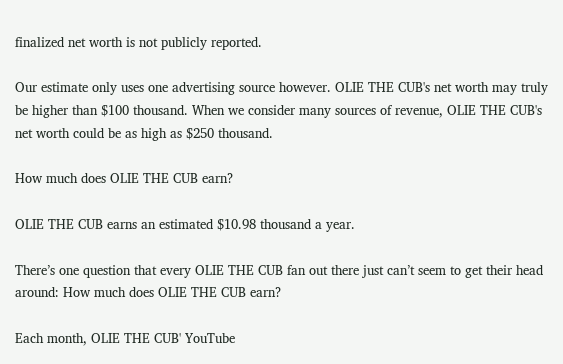finalized net worth is not publicly reported.

Our estimate only uses one advertising source however. OLIE THE CUB's net worth may truly be higher than $100 thousand. When we consider many sources of revenue, OLIE THE CUB's net worth could be as high as $250 thousand.

How much does OLIE THE CUB earn?

OLIE THE CUB earns an estimated $10.98 thousand a year.

There’s one question that every OLIE THE CUB fan out there just can’t seem to get their head around: How much does OLIE THE CUB earn?

Each month, OLIE THE CUB' YouTube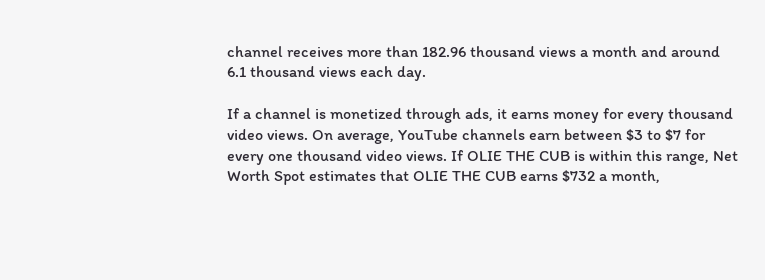channel receives more than 182.96 thousand views a month and around 6.1 thousand views each day.

If a channel is monetized through ads, it earns money for every thousand video views. On average, YouTube channels earn between $3 to $7 for every one thousand video views. If OLIE THE CUB is within this range, Net Worth Spot estimates that OLIE THE CUB earns $732 a month,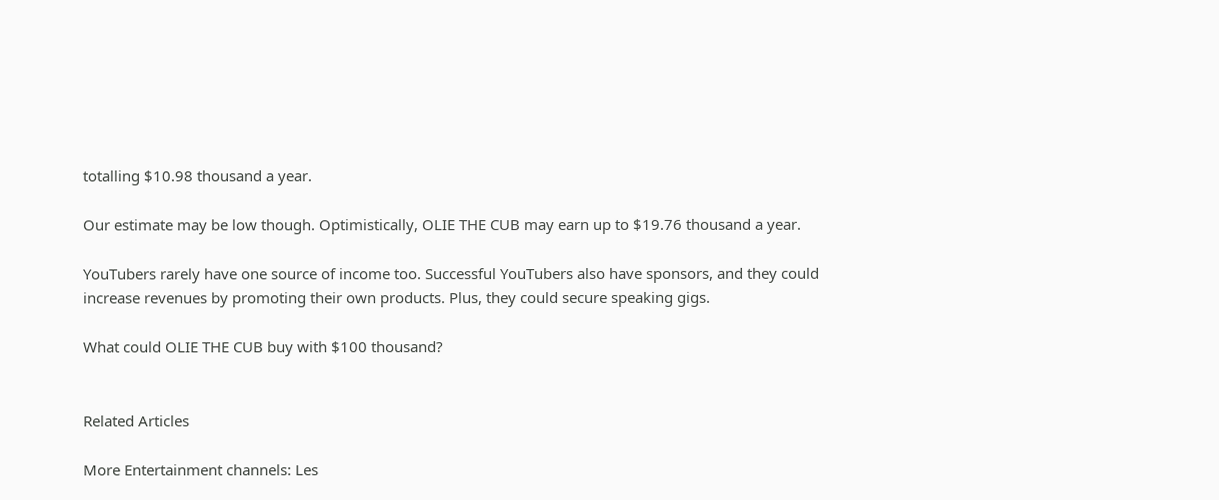totalling $10.98 thousand a year.

Our estimate may be low though. Optimistically, OLIE THE CUB may earn up to $19.76 thousand a year.

YouTubers rarely have one source of income too. Successful YouTubers also have sponsors, and they could increase revenues by promoting their own products. Plus, they could secure speaking gigs.

What could OLIE THE CUB buy with $100 thousand?


Related Articles

More Entertainment channels: Les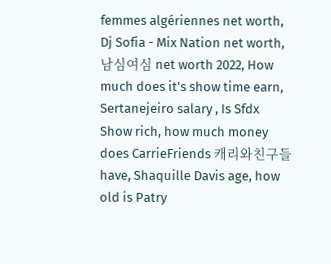femmes algériennes net worth, Dj Sofia - Mix Nation net worth, 남심여심 net worth 2022, How much does it's show time earn, Sertanejeiro salary , Is Sfdx Show rich, how much money does CarrieFriends 캐리와친구들 have, Shaquille Davis age, how old is Patry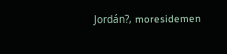Jordán?, moresidemen